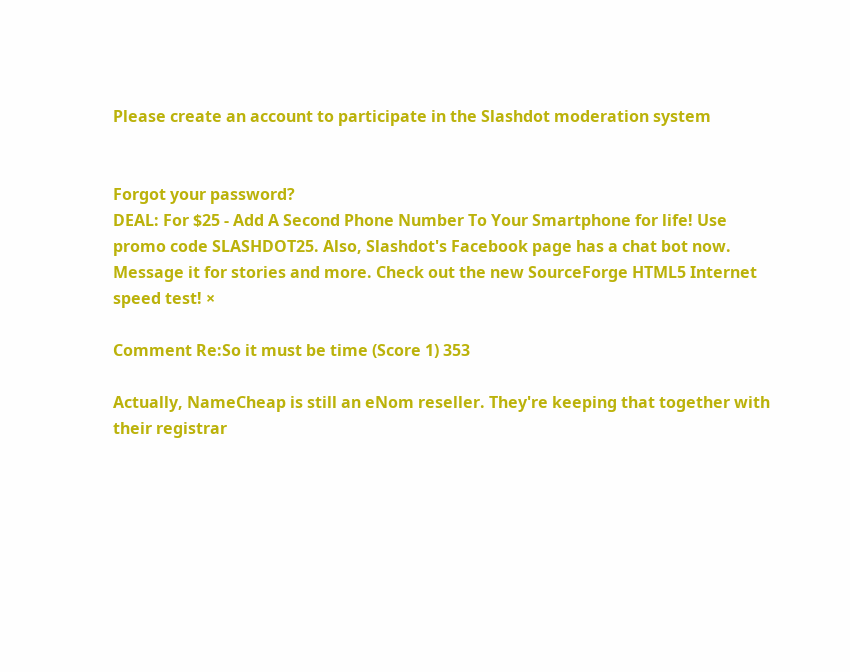Please create an account to participate in the Slashdot moderation system


Forgot your password?
DEAL: For $25 - Add A Second Phone Number To Your Smartphone for life! Use promo code SLASHDOT25. Also, Slashdot's Facebook page has a chat bot now. Message it for stories and more. Check out the new SourceForge HTML5 Internet speed test! ×

Comment Re:So it must be time (Score 1) 353

Actually, NameCheap is still an eNom reseller. They're keeping that together with their registrar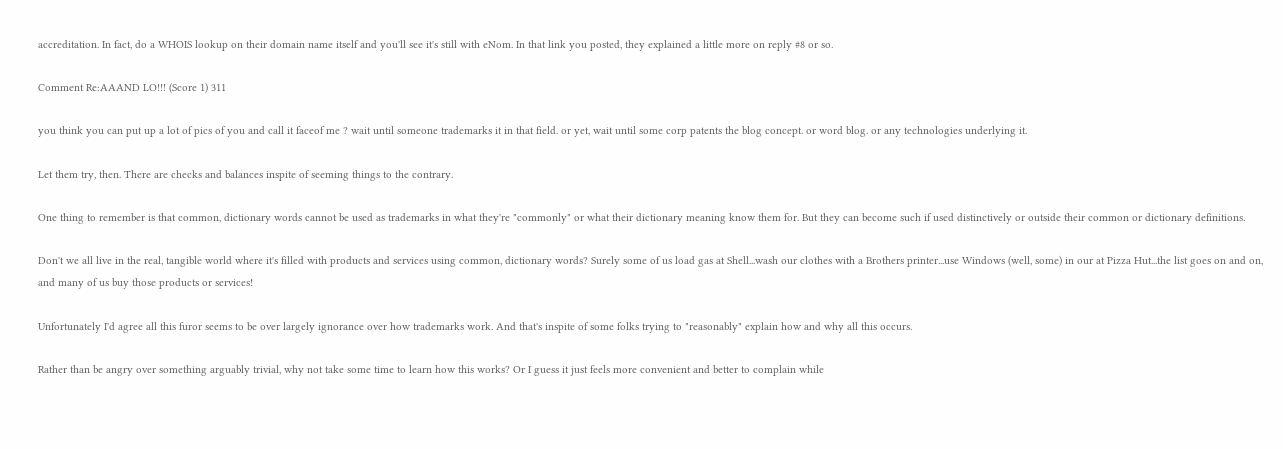accreditation. In fact, do a WHOIS lookup on their domain name itself and you'll see it's still with eNom. In that link you posted, they explained a little more on reply #8 or so.

Comment Re:AAAND LO!!! (Score 1) 311

you think you can put up a lot of pics of you and call it faceof me ? wait until someone trademarks it in that field. or yet, wait until some corp patents the blog concept. or word blog. or any technologies underlying it.

Let them try, then. There are checks and balances inspite of seeming things to the contrary.

One thing to remember is that common, dictionary words cannot be used as trademarks in what they're "commonly" or what their dictionary meaning know them for. But they can become such if used distinctively or outside their common or dictionary definitions.

Don't we all live in the real, tangible world where it's filled with products and services using common, dictionary words? Surely some of us load gas at Shell...wash our clothes with a Brothers printer...use Windows (well, some) in our at Pizza Hut...the list goes on and on, and many of us buy those products or services!

Unfortunately I'd agree all this furor seems to be over largely ignorance over how trademarks work. And that's inspite of some folks trying to "reasonably" explain how and why all this occurs.

Rather than be angry over something arguably trivial, why not take some time to learn how this works? Or I guess it just feels more convenient and better to complain while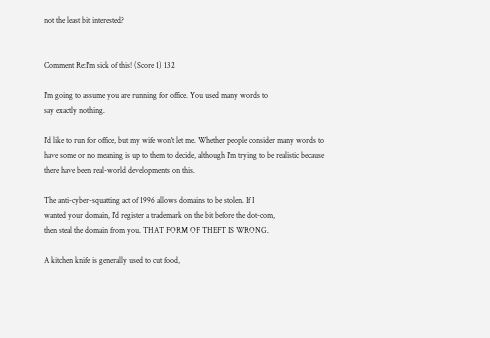not the least bit interested?


Comment Re:I'm sick of this! (Score 1) 132

I'm going to assume you are running for office. You used many words to
say exactly nothing.

I'd like to run for office, but my wife won't let me. Whether people consider many words to
have some or no meaning is up to them to decide, although I'm trying to be realistic because
there have been real-world developments on this.

The anti-cyber-squatting act of 1996 allows domains to be stolen. If I
wanted your domain, I'd register a trademark on the bit before the dot-com,
then steal the domain from you. THAT FORM OF THEFT IS WRONG.

A kitchen knife is generally used to cut food,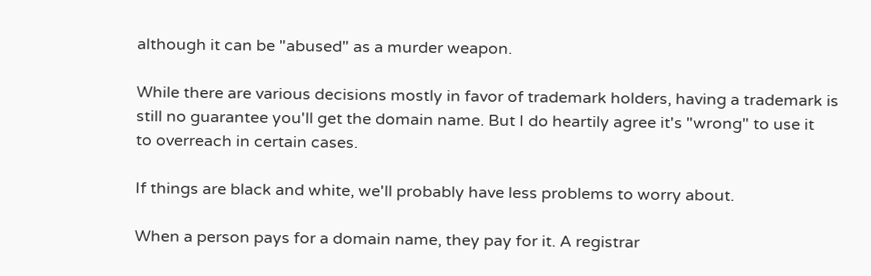although it can be "abused" as a murder weapon.

While there are various decisions mostly in favor of trademark holders, having a trademark is
still no guarantee you'll get the domain name. But I do heartily agree it's "wrong" to use it
to overreach in certain cases.

If things are black and white, we'll probably have less problems to worry about.

When a person pays for a domain name, they pay for it. A registrar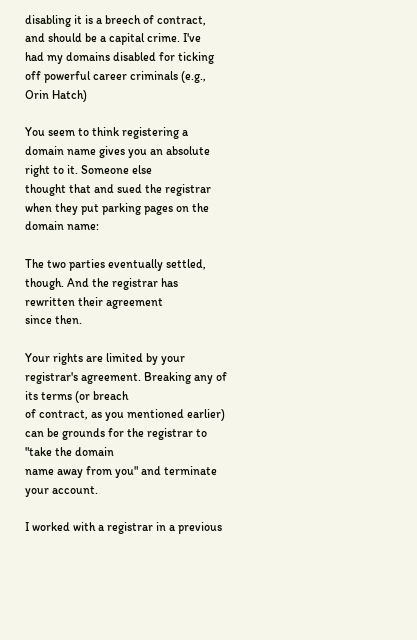disabling it is a breech of contract, and should be a capital crime. I've
had my domains disabled for ticking off powerful career criminals (e.g.,
Orin Hatch)

You seem to think registering a domain name gives you an absolute right to it. Someone else
thought that and sued the registrar when they put parking pages on the domain name:

The two parties eventually settled, though. And the registrar has rewritten their agreement
since then.

Your rights are limited by your registrar's agreement. Breaking any of its terms (or breach
of contract, as you mentioned earlier) can be grounds for the registrar to "take the domain
name away from you" and terminate your account.

I worked with a registrar in a previous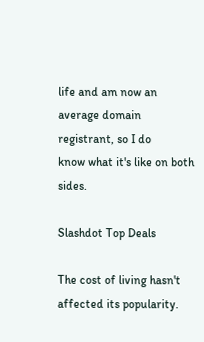life and am now an average domain registrant, so I do
know what it's like on both sides.

Slashdot Top Deals

The cost of living hasn't affected its popularity.